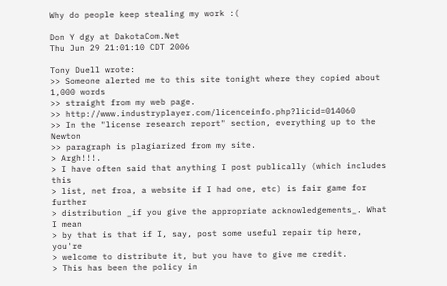Why do people keep stealing my work :(

Don Y dgy at DakotaCom.Net
Thu Jun 29 21:01:10 CDT 2006

Tony Duell wrote:
>> Someone alerted me to this site tonight where they copied about 1,000 words
>> straight from my web page.
>> http://www.industryplayer.com/licenceinfo.php?licid=014060
>> In the "license research report" section, everything up to the Newton
>> paragraph is plagiarized from my site.
> Argh!!!.
> I have often said that anything I post publically (which includes this
> list, net froa, a website if I had one, etc) is fair game for further
> distribution _if you give the appropriate acknowledgements_. What I mean
> by that is that if I, say, post some useful repair tip here, you're
> welcome to distribute it, but you have to give me credit.
> This has been the policy in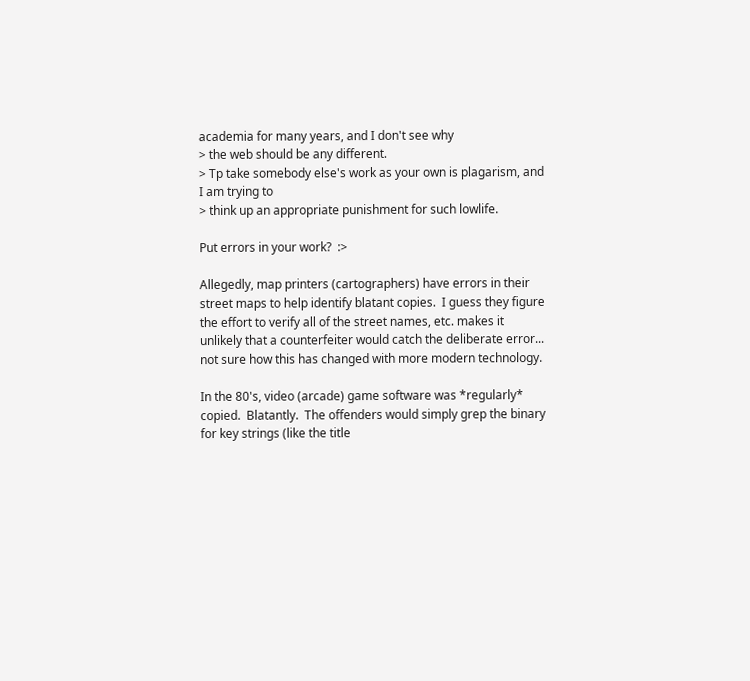academia for many years, and I don't see why
> the web should be any different.
> Tp take somebody else's work as your own is plagarism, and I am trying to
> think up an appropriate punishment for such lowlife.

Put errors in your work?  :>

Allegedly, map printers (cartographers) have errors in their
street maps to help identify blatant copies.  I guess they figure
the effort to verify all of the street names, etc. makes it
unlikely that a counterfeiter would catch the deliberate error...
not sure how this has changed with more modern technology.

In the 80's, video (arcade) game software was *regularly*
copied.  Blatantly.  The offenders would simply grep the binary
for key strings (like the title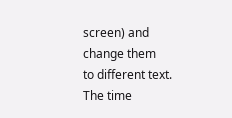screen) and change them
to different text.  The time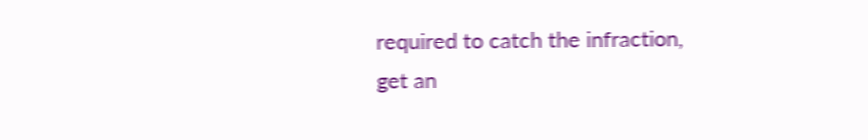required to catch the infraction,
get an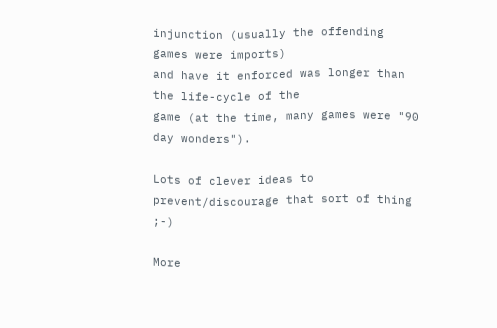injunction (usually the offending games were imports)
and have it enforced was longer than the life-cycle of the
game (at the time, many games were "90 day wonders").

Lots of clever ideas to prevent/discourage that sort of thing  ;-)

More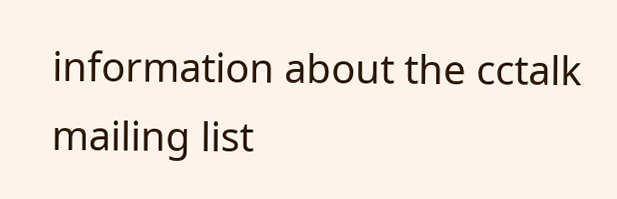information about the cctalk mailing list